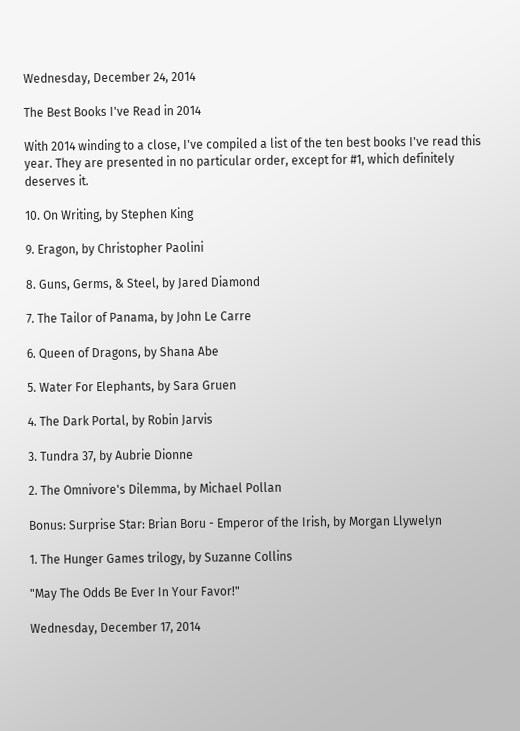Wednesday, December 24, 2014

The Best Books I've Read in 2014

With 2014 winding to a close, I've compiled a list of the ten best books I've read this year. They are presented in no particular order, except for #1, which definitely deserves it.

10. On Writing, by Stephen King

9. Eragon, by Christopher Paolini

8. Guns, Germs, & Steel, by Jared Diamond

7. The Tailor of Panama, by John Le Carre

6. Queen of Dragons, by Shana Abe

5. Water For Elephants, by Sara Gruen

4. The Dark Portal, by Robin Jarvis

3. Tundra 37, by Aubrie Dionne

2. The Omnivore's Dilemma, by Michael Pollan

Bonus: Surprise Star: Brian Boru - Emperor of the Irish, by Morgan Llywelyn

1. The Hunger Games trilogy, by Suzanne Collins

"May The Odds Be Ever In Your Favor!"

Wednesday, December 17, 2014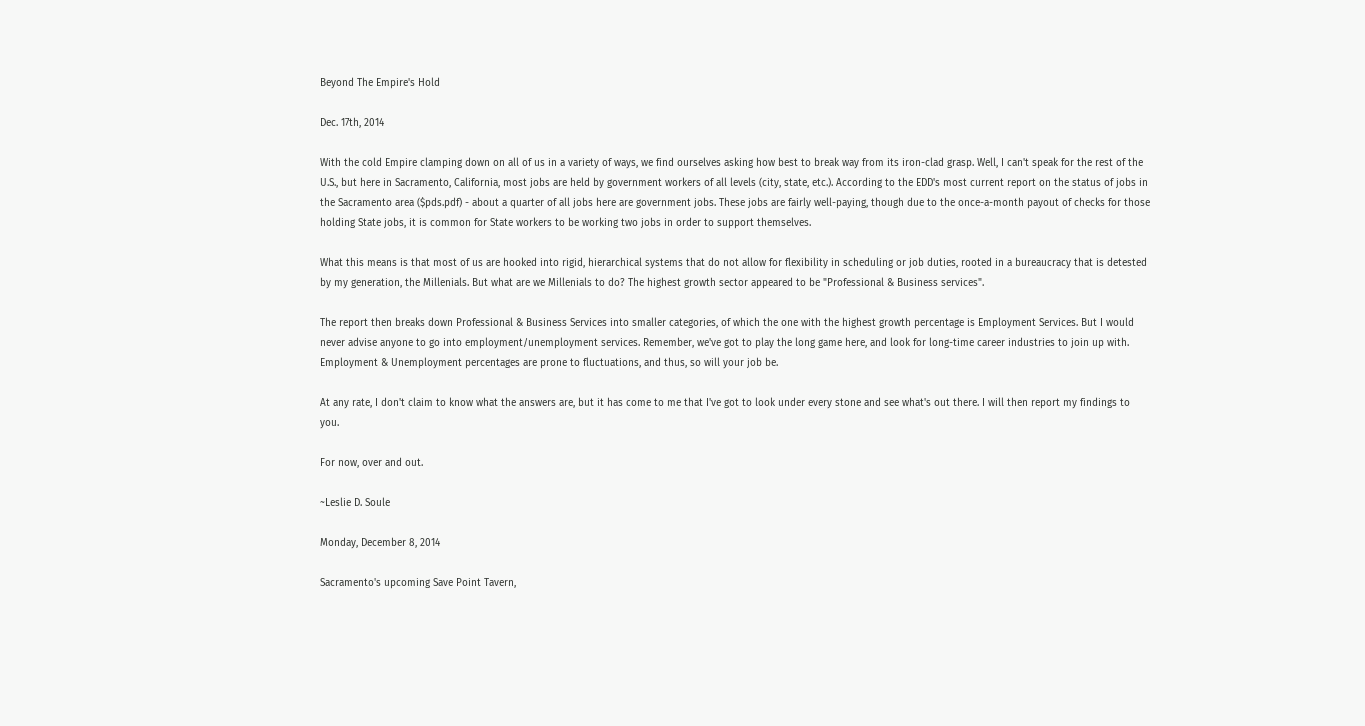Beyond The Empire's Hold

Dec. 17th, 2014

With the cold Empire clamping down on all of us in a variety of ways, we find ourselves asking how best to break way from its iron-clad grasp. Well, I can't speak for the rest of the U.S., but here in Sacramento, California, most jobs are held by government workers of all levels (city, state, etc.). According to the EDD's most current report on the status of jobs in the Sacramento area ($pds.pdf) - about a quarter of all jobs here are government jobs. These jobs are fairly well-paying, though due to the once-a-month payout of checks for those holding State jobs, it is common for State workers to be working two jobs in order to support themselves.

What this means is that most of us are hooked into rigid, hierarchical systems that do not allow for flexibility in scheduling or job duties, rooted in a bureaucracy that is detested by my generation, the Millenials. But what are we Millenials to do? The highest growth sector appeared to be "Professional & Business services".

The report then breaks down Professional & Business Services into smaller categories, of which the one with the highest growth percentage is Employment Services. But I would never advise anyone to go into employment/unemployment services. Remember, we've got to play the long game here, and look for long-time career industries to join up with. Employment & Unemployment percentages are prone to fluctuations, and thus, so will your job be.

At any rate, I don't claim to know what the answers are, but it has come to me that I've got to look under every stone and see what's out there. I will then report my findings to you.

For now, over and out.

~Leslie D. Soule

Monday, December 8, 2014

Sacramento's upcoming Save Point Tavern,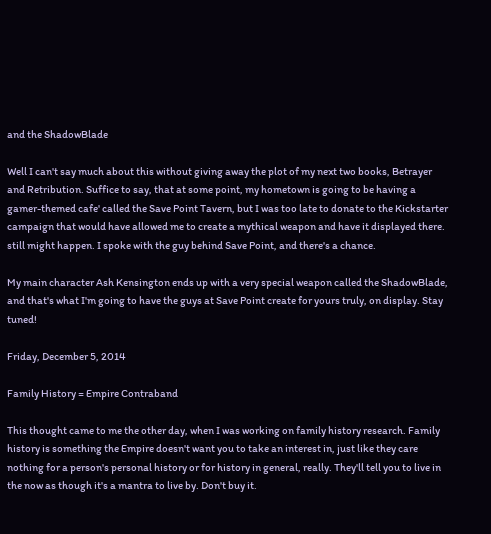and the ShadowBlade

Well I can't say much about this without giving away the plot of my next two books, Betrayer and Retribution. Suffice to say, that at some point, my hometown is going to be having a gamer-themed cafe' called the Save Point Tavern, but I was too late to donate to the Kickstarter campaign that would have allowed me to create a mythical weapon and have it displayed there. still might happen. I spoke with the guy behind Save Point, and there's a chance.

My main character Ash Kensington ends up with a very special weapon called the ShadowBlade, and that's what I'm going to have the guys at Save Point create for yours truly, on display. Stay tuned!

Friday, December 5, 2014

Family History = Empire Contraband

This thought came to me the other day, when I was working on family history research. Family history is something the Empire doesn't want you to take an interest in, just like they care nothing for a person's personal history or for history in general, really. They'll tell you to live in the now as though it's a mantra to live by. Don't buy it.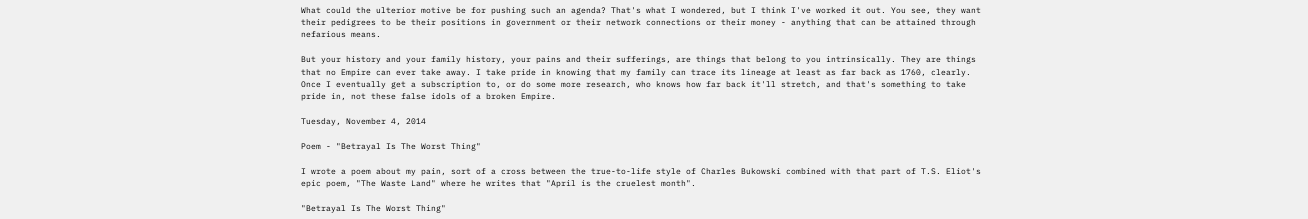What could the ulterior motive be for pushing such an agenda? That's what I wondered, but I think I've worked it out. You see, they want their pedigrees to be their positions in government or their network connections or their money - anything that can be attained through nefarious means.

But your history and your family history, your pains and their sufferings, are things that belong to you intrinsically. They are things that no Empire can ever take away. I take pride in knowing that my family can trace its lineage at least as far back as 1760, clearly. Once I eventually get a subscription to, or do some more research, who knows how far back it'll stretch, and that's something to take pride in, not these false idols of a broken Empire.

Tuesday, November 4, 2014

Poem - "Betrayal Is The Worst Thing"

I wrote a poem about my pain, sort of a cross between the true-to-life style of Charles Bukowski combined with that part of T.S. Eliot's epic poem, "The Waste Land" where he writes that "April is the cruelest month".

"Betrayal Is The Worst Thing"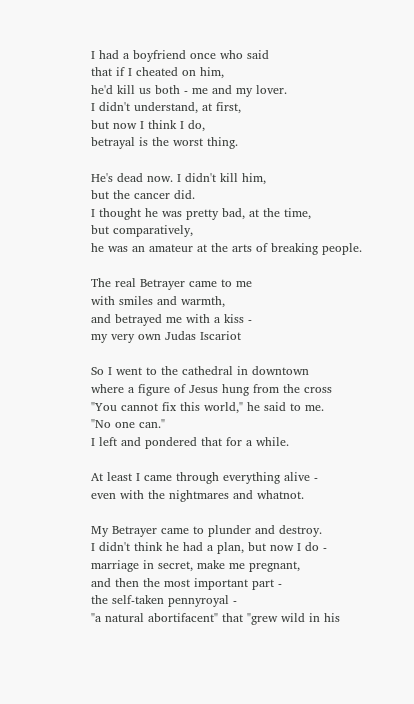I had a boyfriend once who said
that if I cheated on him,
he'd kill us both - me and my lover.
I didn't understand, at first,
but now I think I do,
betrayal is the worst thing.

He's dead now. I didn't kill him,
but the cancer did.
I thought he was pretty bad, at the time,
but comparatively,
he was an amateur at the arts of breaking people.

The real Betrayer came to me
with smiles and warmth,
and betrayed me with a kiss -
my very own Judas Iscariot

So I went to the cathedral in downtown
where a figure of Jesus hung from the cross
"You cannot fix this world," he said to me.
"No one can."
I left and pondered that for a while.

At least I came through everything alive -
even with the nightmares and whatnot.

My Betrayer came to plunder and destroy.
I didn't think he had a plan, but now I do -
marriage in secret, make me pregnant,
and then the most important part -
the self-taken pennyroyal -
"a natural abortifacent" that "grew wild in his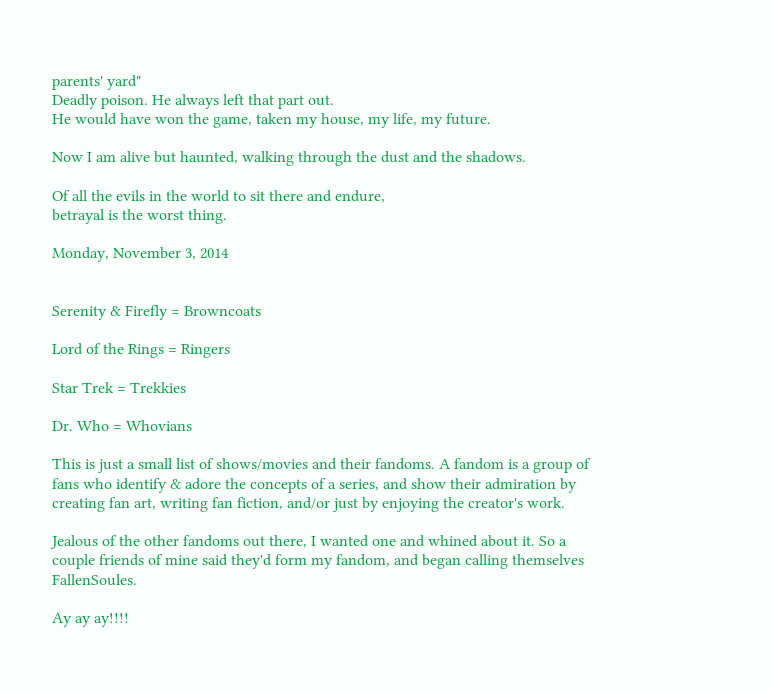parents' yard"
Deadly poison. He always left that part out.
He would have won the game, taken my house, my life, my future.

Now I am alive but haunted, walking through the dust and the shadows.

Of all the evils in the world to sit there and endure,
betrayal is the worst thing.

Monday, November 3, 2014


Serenity & Firefly = Browncoats

Lord of the Rings = Ringers

Star Trek = Trekkies

Dr. Who = Whovians

This is just a small list of shows/movies and their fandoms. A fandom is a group of fans who identify & adore the concepts of a series, and show their admiration by creating fan art, writing fan fiction, and/or just by enjoying the creator's work.

Jealous of the other fandoms out there, I wanted one and whined about it. So a couple friends of mine said they'd form my fandom, and began calling themselves FallenSoules.

Ay ay ay!!!!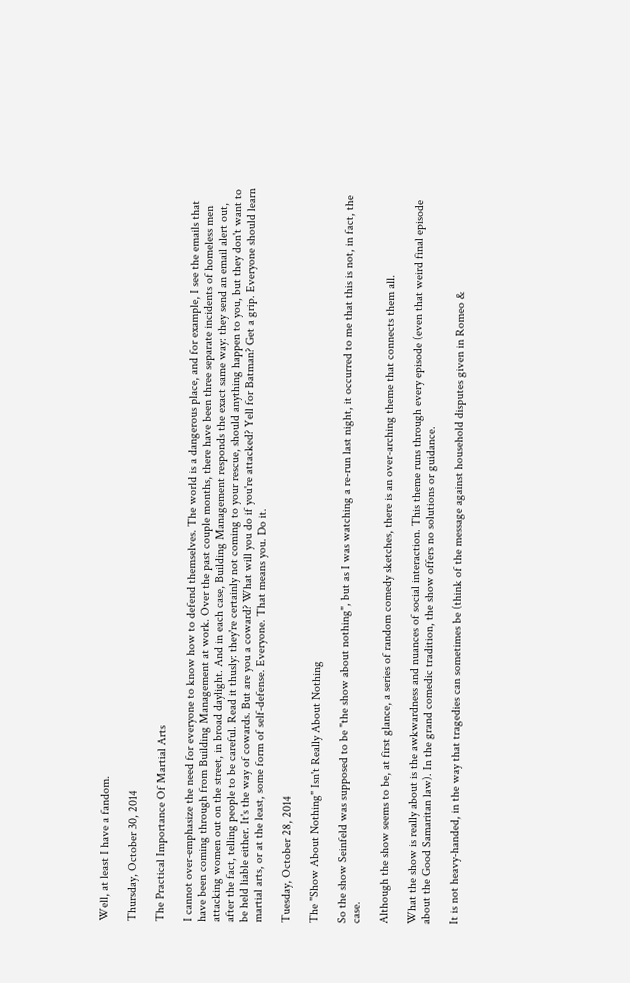Well, at least I have a fandom.

Thursday, October 30, 2014

The Practical Importance Of Martial Arts

I cannot over-emphasize the need for everyone to know how to defend themselves. The world is a dangerous place, and for example, I see the emails that have been coming through from Building Management at work. Over the past couple months, there have been three separate incidents of homeless men attacking women out on the street, in broad daylight. And in each case, Building Management responds the exact same way: they send an email alert out, after the fact, telling people to be careful. Read it thusly: they're certainly not coming to your rescue, should anything happen to you, but they don't want to be held liable either. It's the way of cowards. But are you a coward? What will you do if you're attacked? Yell for Batman? Get a grip. Everyone should learn martial arts, or at the least, some form of self-defense. Everyone. That means you. Do it.

Tuesday, October 28, 2014

The "Show About Nothing" Isn't Really About Nothing

So the show Seinfeld was supposed to be "the show about nothing", but as I was watching a re-run last night, it occurred to me that this is not, in fact, the case.

Although the show seems to be, at first glance, a series of random comedy sketches, there is an over-arching theme that connects them all.

What the show is really about is the awkwardness and nuances of social interaction. This theme runs through every episode (even that weird final episode about the Good Samaritan law). In the grand comedic tradition, the show offers no solutions or guidance.

It is not heavy-handed, in the way that tragedies can sometimes be (think of the message against household disputes given in Romeo &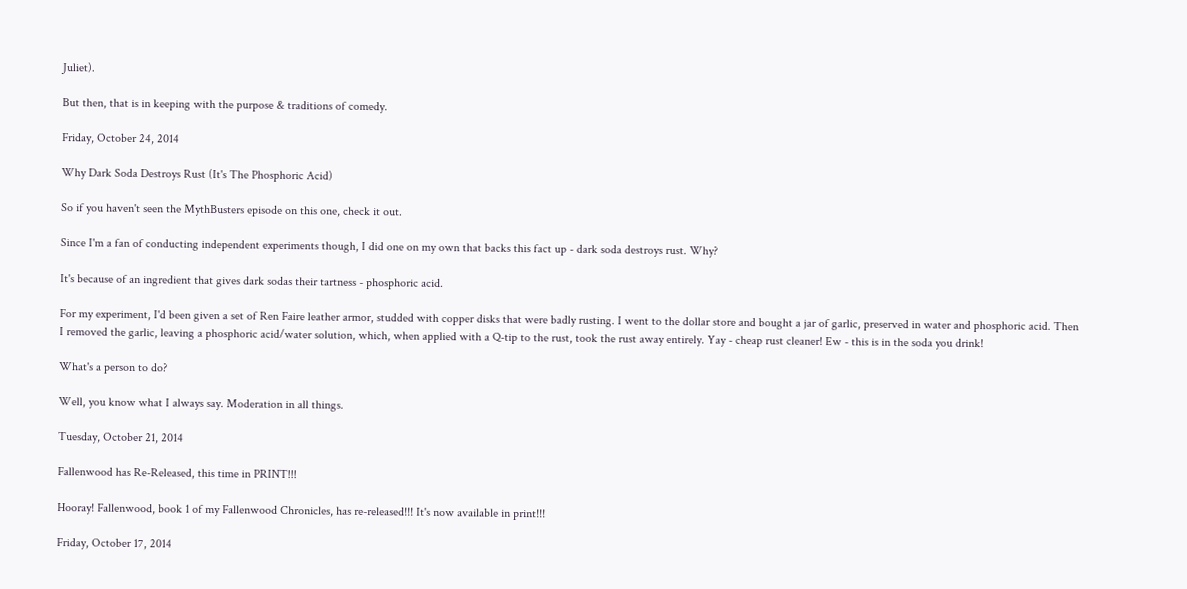Juliet).

But then, that is in keeping with the purpose & traditions of comedy.

Friday, October 24, 2014

Why Dark Soda Destroys Rust (It's The Phosphoric Acid)

So if you haven't seen the MythBusters episode on this one, check it out.

Since I'm a fan of conducting independent experiments though, I did one on my own that backs this fact up - dark soda destroys rust. Why?

It's because of an ingredient that gives dark sodas their tartness - phosphoric acid.

For my experiment, I'd been given a set of Ren Faire leather armor, studded with copper disks that were badly rusting. I went to the dollar store and bought a jar of garlic, preserved in water and phosphoric acid. Then I removed the garlic, leaving a phosphoric acid/water solution, which, when applied with a Q-tip to the rust, took the rust away entirely. Yay - cheap rust cleaner! Ew - this is in the soda you drink!

What's a person to do?

Well, you know what I always say. Moderation in all things.

Tuesday, October 21, 2014

Fallenwood has Re-Released, this time in PRINT!!!

Hooray! Fallenwood, book 1 of my Fallenwood Chronicles, has re-released!!! It's now available in print!!!

Friday, October 17, 2014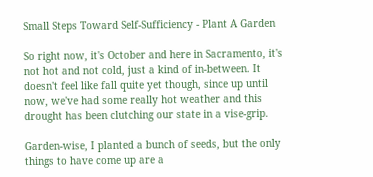Small Steps Toward Self-Sufficiency - Plant A Garden

So right now, it's October and here in Sacramento, it's not hot and not cold, just a kind of in-between. It doesn't feel like fall quite yet though, since up until now, we've had some really hot weather and this drought has been clutching our state in a vise-grip.

Garden-wise, I planted a bunch of seeds, but the only things to have come up are a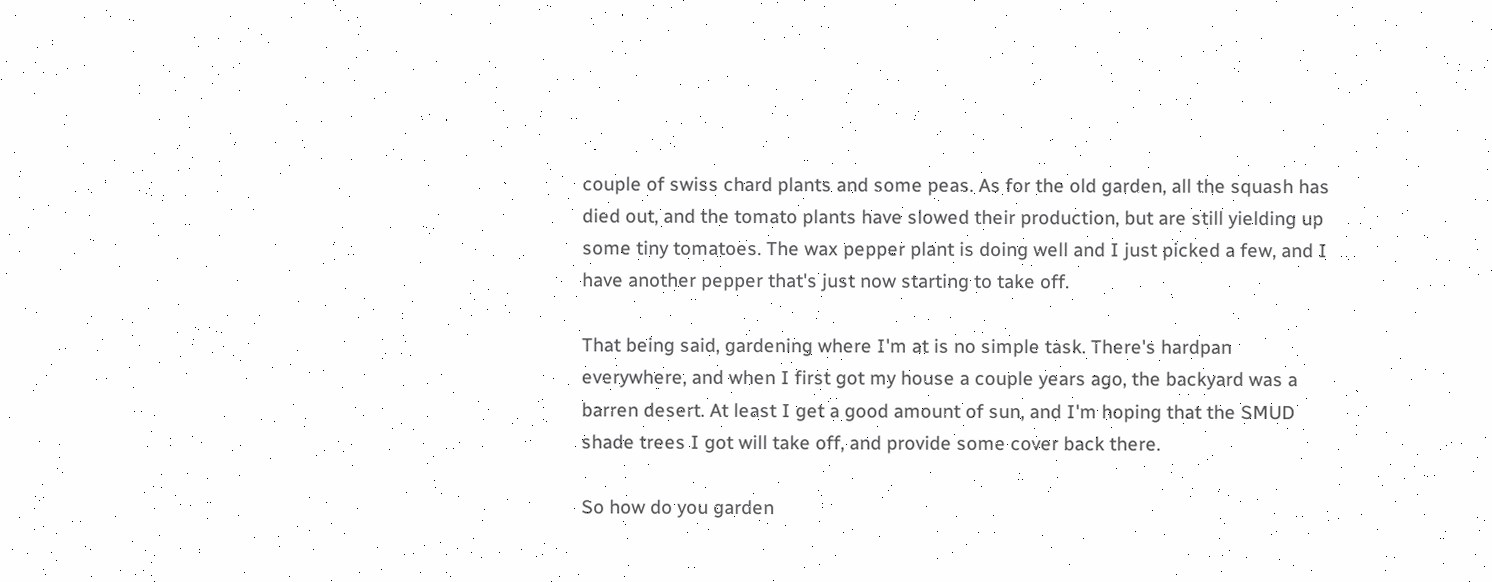couple of swiss chard plants and some peas. As for the old garden, all the squash has died out, and the tomato plants have slowed their production, but are still yielding up some tiny tomatoes. The wax pepper plant is doing well and I just picked a few, and I have another pepper that's just now starting to take off.

That being said, gardening where I'm at is no simple task. There's hardpan everywhere, and when I first got my house a couple years ago, the backyard was a barren desert. At least I get a good amount of sun, and I'm hoping that the SMUD shade trees I got will take off, and provide some cover back there.

So how do you garden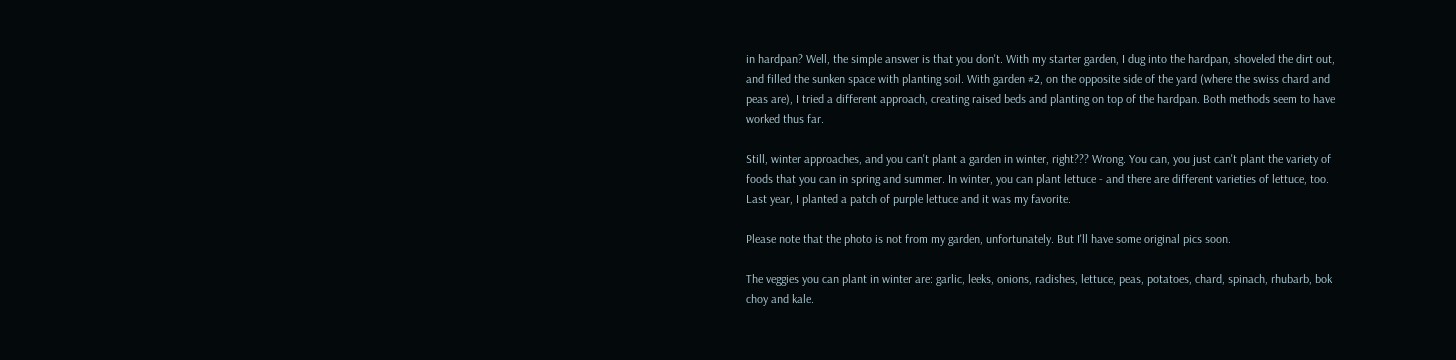in hardpan? Well, the simple answer is that you don't. With my starter garden, I dug into the hardpan, shoveled the dirt out, and filled the sunken space with planting soil. With garden #2, on the opposite side of the yard (where the swiss chard and peas are), I tried a different approach, creating raised beds and planting on top of the hardpan. Both methods seem to have worked thus far.

Still, winter approaches, and you can't plant a garden in winter, right??? Wrong. You can, you just can't plant the variety of foods that you can in spring and summer. In winter, you can plant lettuce - and there are different varieties of lettuce, too. Last year, I planted a patch of purple lettuce and it was my favorite.

Please note that the photo is not from my garden, unfortunately. But I'll have some original pics soon.

The veggies you can plant in winter are: garlic, leeks, onions, radishes, lettuce, peas, potatoes, chard, spinach, rhubarb, bok choy and kale.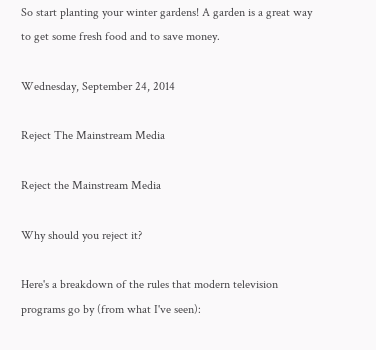So start planting your winter gardens! A garden is a great way to get some fresh food and to save money.

Wednesday, September 24, 2014

Reject The Mainstream Media

Reject the Mainstream Media

Why should you reject it?

Here's a breakdown of the rules that modern television programs go by (from what I've seen):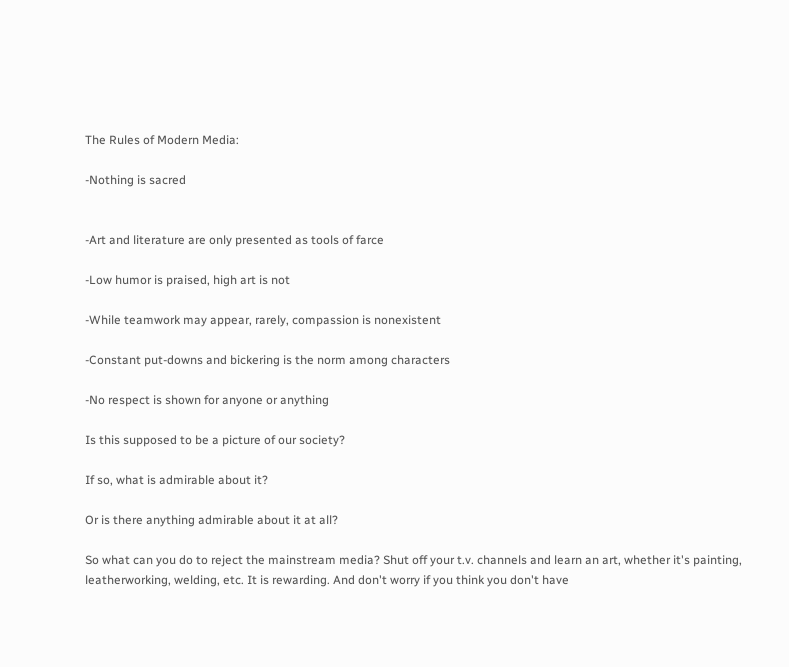The Rules of Modern Media:

-Nothing is sacred


-Art and literature are only presented as tools of farce

-Low humor is praised, high art is not

-While teamwork may appear, rarely, compassion is nonexistent

-Constant put-downs and bickering is the norm among characters

-No respect is shown for anyone or anything

Is this supposed to be a picture of our society?

If so, what is admirable about it?

Or is there anything admirable about it at all?

So what can you do to reject the mainstream media? Shut off your t.v. channels and learn an art, whether it's painting, leatherworking, welding, etc. It is rewarding. And don't worry if you think you don't have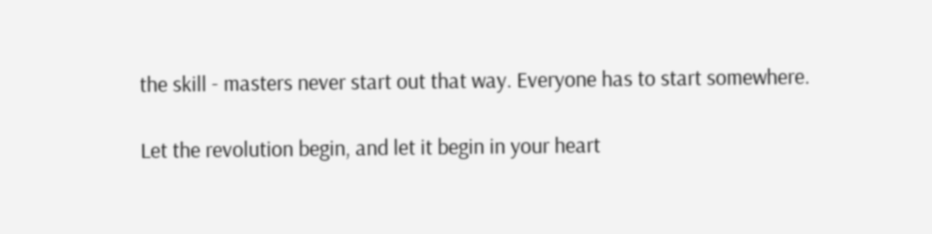the skill - masters never start out that way. Everyone has to start somewhere.

Let the revolution begin, and let it begin in your heart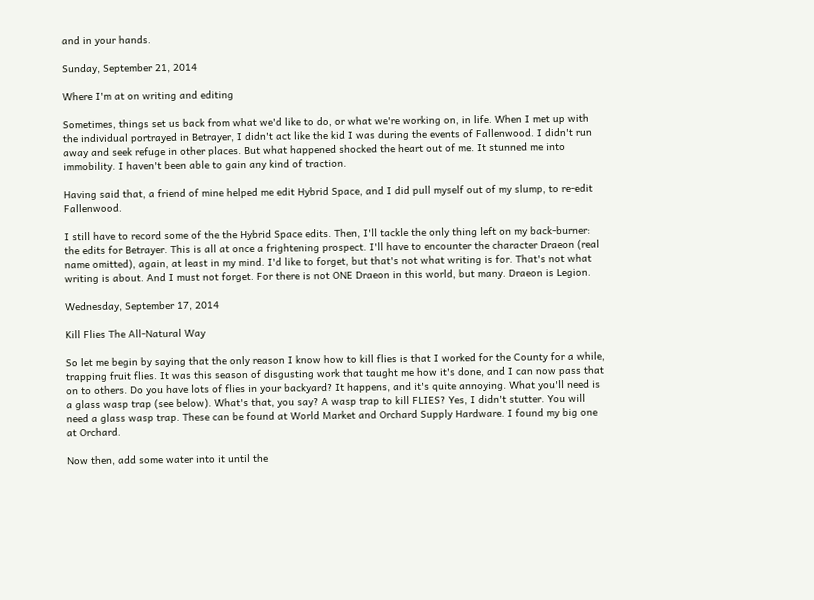and in your hands.

Sunday, September 21, 2014

Where I'm at on writing and editing

Sometimes, things set us back from what we'd like to do, or what we're working on, in life. When I met up with the individual portrayed in Betrayer, I didn't act like the kid I was during the events of Fallenwood. I didn't run away and seek refuge in other places. But what happened shocked the heart out of me. It stunned me into immobility. I haven't been able to gain any kind of traction.

Having said that, a friend of mine helped me edit Hybrid Space, and I did pull myself out of my slump, to re-edit Fallenwood.

I still have to record some of the the Hybrid Space edits. Then, I'll tackle the only thing left on my back-burner: the edits for Betrayer. This is all at once a frightening prospect. I'll have to encounter the character Draeon (real name omitted), again, at least in my mind. I'd like to forget, but that's not what writing is for. That's not what writing is about. And I must not forget. For there is not ONE Draeon in this world, but many. Draeon is Legion.

Wednesday, September 17, 2014

Kill Flies The All-Natural Way

So let me begin by saying that the only reason I know how to kill flies is that I worked for the County for a while, trapping fruit flies. It was this season of disgusting work that taught me how it's done, and I can now pass that on to others. Do you have lots of flies in your backyard? It happens, and it's quite annoying. What you'll need is a glass wasp trap (see below). What's that, you say? A wasp trap to kill FLIES? Yes, I didn't stutter. You will need a glass wasp trap. These can be found at World Market and Orchard Supply Hardware. I found my big one at Orchard.

Now then, add some water into it until the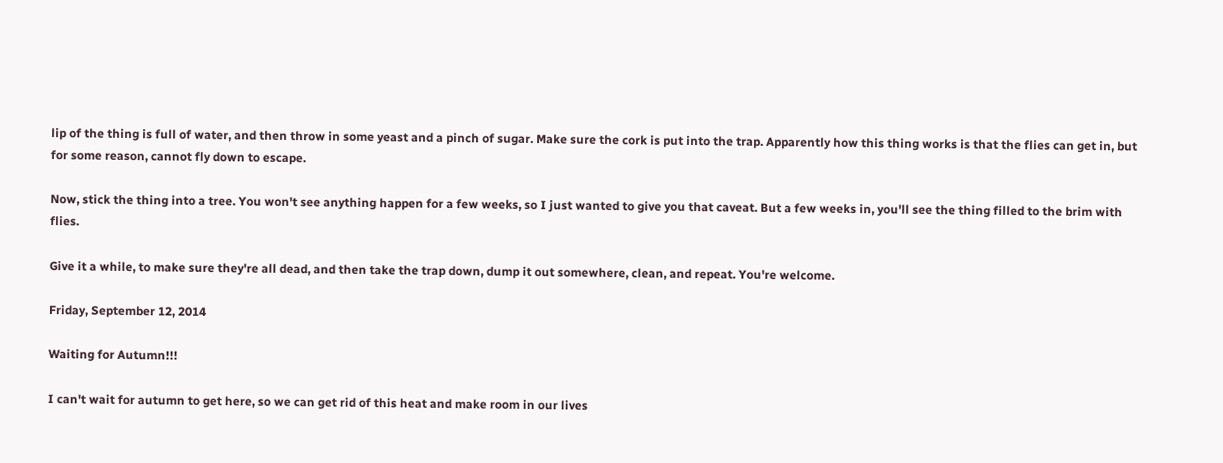lip of the thing is full of water, and then throw in some yeast and a pinch of sugar. Make sure the cork is put into the trap. Apparently how this thing works is that the flies can get in, but for some reason, cannot fly down to escape.

Now, stick the thing into a tree. You won't see anything happen for a few weeks, so I just wanted to give you that caveat. But a few weeks in, you'll see the thing filled to the brim with flies.

Give it a while, to make sure they're all dead, and then take the trap down, dump it out somewhere, clean, and repeat. You're welcome.

Friday, September 12, 2014

Waiting for Autumn!!!

I can't wait for autumn to get here, so we can get rid of this heat and make room in our lives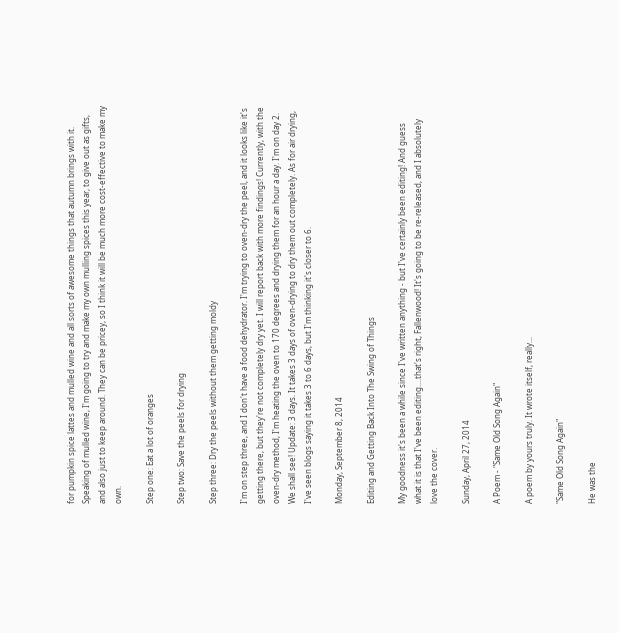for pumpkin spice lattes and mulled wine and all sorts of awesome things that autumn brings with it.
Speaking of mulled wine, I'm going to try and make my own mulling spices this year, to give out as gifts, and also just to keep around. They can be pricey, so I think it will be much more cost-effective to make my own.

Step one: Eat a lot of oranges

Step two: Save the peels for drying

Step three: Dry the peels without them getting moldy

I'm on step three, and I don't have a food dehydrator. I'm trying to oven-dry the peel, and it looks like it's getting there, but they're not completely dry yet. I will report back with more findings! Currently, with the oven-dry method, I'm heating the oven to 170 degrees and drying them for an hour a day. I'm on day 2. We shall see! Update: 3 days. It takes 3 days of oven-drying to dry them out completely. As for air drying, I've seen blogs saying it takes 3 to 6 days, but I'm thinking it's closer to 6.

Monday, September 8, 2014

Editing and Getting Back Into The Swing of Things

My goodness it's been a while since I've written anything - but I've certainly been editing! And guess what it is that I've been editing....that's right, Fallenwood! It's going to be re-released, and I absolutely love the cover.

Sunday, April 27, 2014

A Poem - "Same Old Song Again"

A poem by yours truly. It wrote itself, really...

"Same Old Song Again"

He was the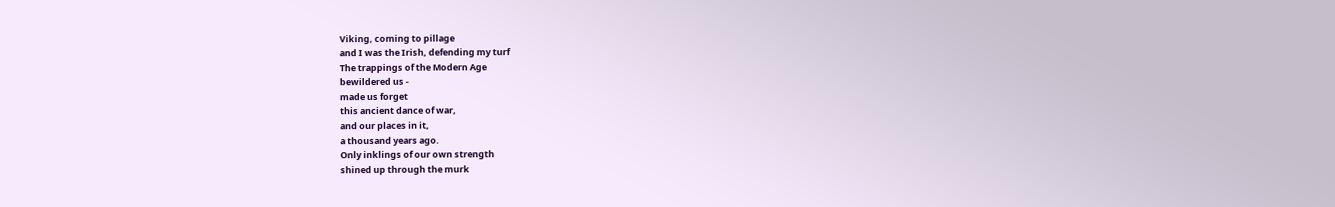Viking, coming to pillage
and I was the Irish, defending my turf
The trappings of the Modern Age
bewildered us -
made us forget
this ancient dance of war,
and our places in it,
a thousand years ago.
Only inklings of our own strength
shined up through the murk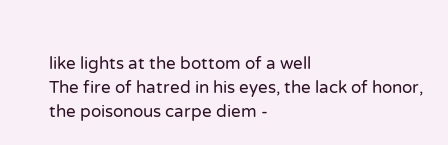like lights at the bottom of a well
The fire of hatred in his eyes, the lack of honor,
the poisonous carpe diem -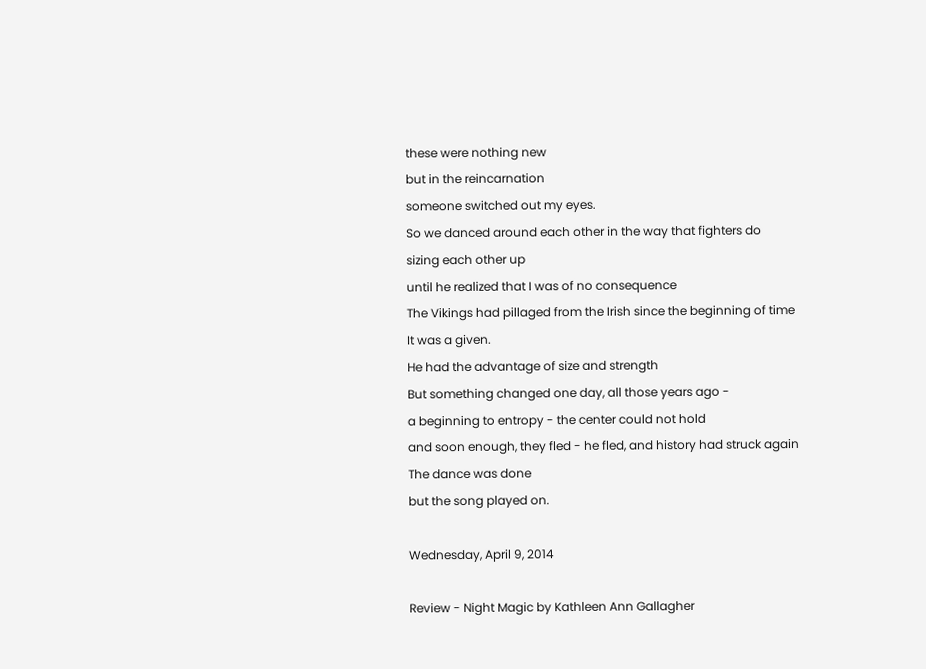these were nothing new
but in the reincarnation
someone switched out my eyes.
So we danced around each other in the way that fighters do
sizing each other up
until he realized that I was of no consequence
The Vikings had pillaged from the Irish since the beginning of time
It was a given.
He had the advantage of size and strength
But something changed one day, all those years ago -
a beginning to entropy - the center could not hold
and soon enough, they fled - he fled, and history had struck again
The dance was done
but the song played on.

Wednesday, April 9, 2014

Review - Night Magic by Kathleen Ann Gallagher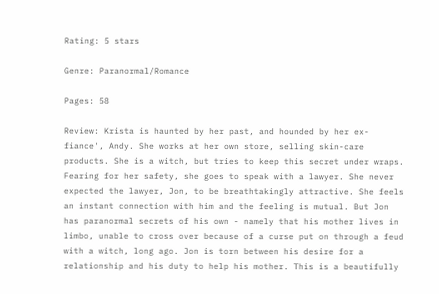Rating: 5 stars

Genre: Paranormal/Romance

Pages: 58

Review: Krista is haunted by her past, and hounded by her ex-fiance', Andy. She works at her own store, selling skin-care products. She is a witch, but tries to keep this secret under wraps. Fearing for her safety, she goes to speak with a lawyer. She never expected the lawyer, Jon, to be breathtakingly attractive. She feels an instant connection with him and the feeling is mutual. But Jon has paranormal secrets of his own - namely that his mother lives in limbo, unable to cross over because of a curse put on through a feud with a witch, long ago. Jon is torn between his desire for a relationship and his duty to help his mother. This is a beautifully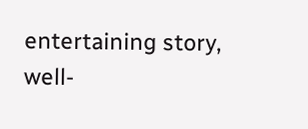entertaining story, well-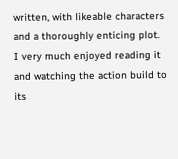written, with likeable characters and a thoroughly enticing plot. I very much enjoyed reading it and watching the action build to its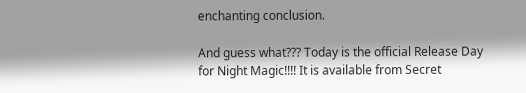enchanting conclusion.

And guess what??? Today is the official Release Day for Night Magic!!!! It is available from Secret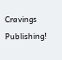Cravings Publishing!